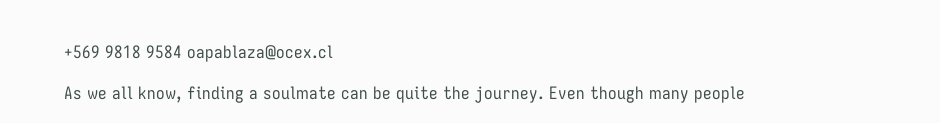+569 9818 9584 oapablaza@ocex.cl

As we all know, finding a soulmate can be quite the journey. Even though many people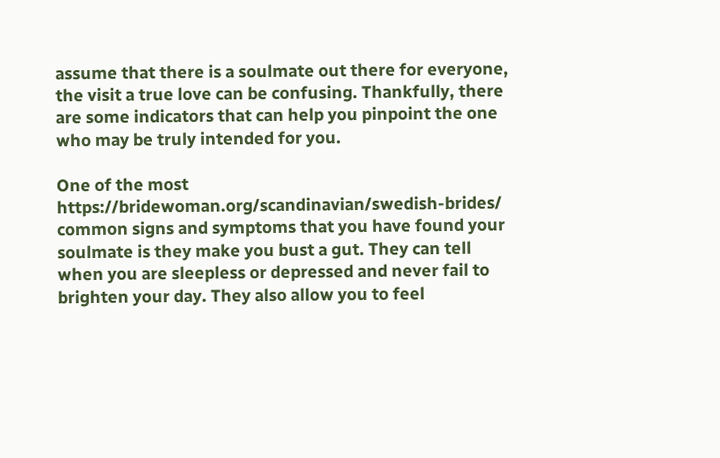assume that there is a soulmate out there for everyone, the visit a true love can be confusing. Thankfully, there are some indicators that can help you pinpoint the one who may be truly intended for you.

One of the most https://bridewoman.org/scandinavian/swedish-brides/ common signs and symptoms that you have found your soulmate is they make you bust a gut. They can tell when you are sleepless or depressed and never fail to brighten your day. They also allow you to feel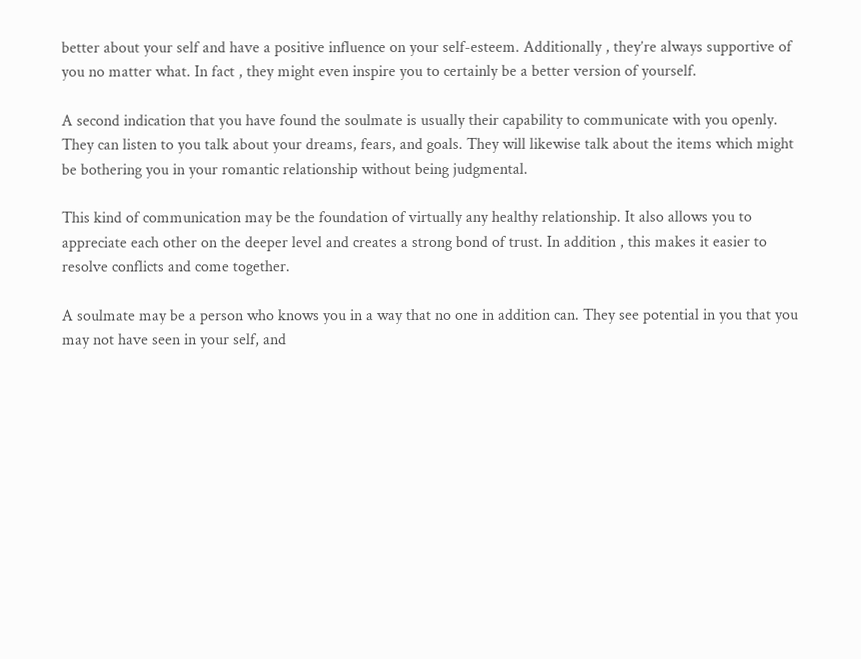better about your self and have a positive influence on your self-esteem. Additionally , they’re always supportive of you no matter what. In fact , they might even inspire you to certainly be a better version of yourself.

A second indication that you have found the soulmate is usually their capability to communicate with you openly. They can listen to you talk about your dreams, fears, and goals. They will likewise talk about the items which might be bothering you in your romantic relationship without being judgmental.

This kind of communication may be the foundation of virtually any healthy relationship. It also allows you to appreciate each other on the deeper level and creates a strong bond of trust. In addition , this makes it easier to resolve conflicts and come together.

A soulmate may be a person who knows you in a way that no one in addition can. They see potential in you that you may not have seen in your self, and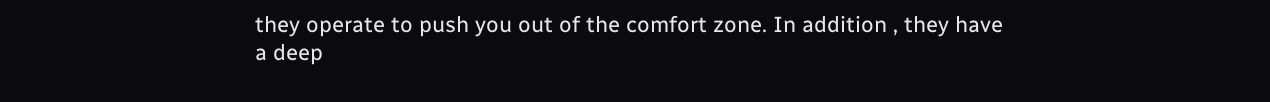they operate to push you out of the comfort zone. In addition , they have a deep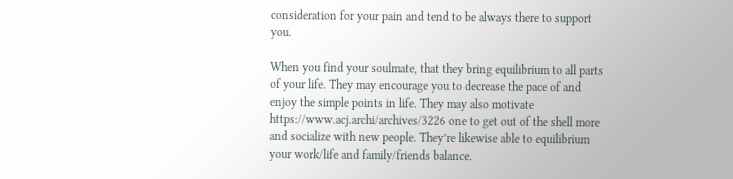consideration for your pain and tend to be always there to support you.

When you find your soulmate, that they bring equilibrium to all parts of your life. They may encourage you to decrease the pace of and enjoy the simple points in life. They may also motivate https://www.acj.archi/archives/3226 one to get out of the shell more and socialize with new people. They’re likewise able to equilibrium your work/life and family/friends balance.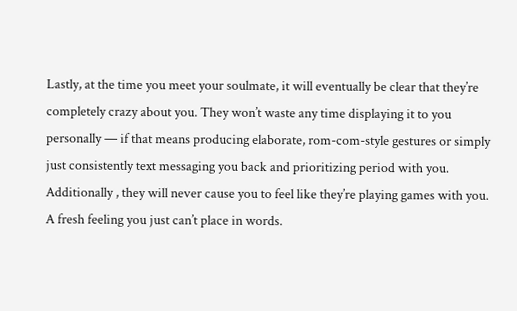Lastly, at the time you meet your soulmate, it will eventually be clear that they’re completely crazy about you. They won’t waste any time displaying it to you personally — if that means producing elaborate, rom-com-style gestures or simply just consistently text messaging you back and prioritizing period with you. Additionally , they will never cause you to feel like they’re playing games with you. A fresh feeling you just can’t place in words.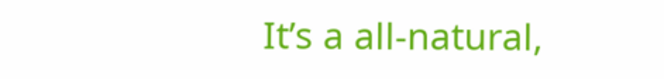It’s a all-natural,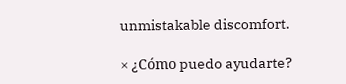unmistakable discomfort.

× ¿Cómo puedo ayudarte?